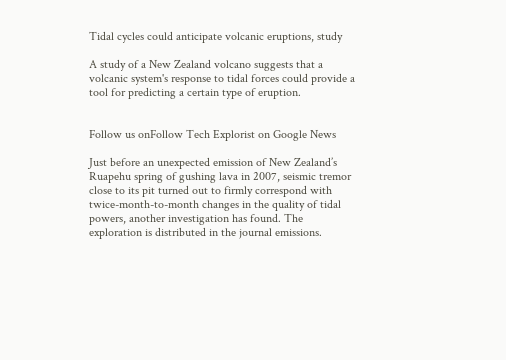Tidal cycles could anticipate volcanic eruptions, study

A study of a New Zealand volcano suggests that a volcanic system's response to tidal forces could provide a tool for predicting a certain type of eruption.


Follow us onFollow Tech Explorist on Google News

Just before an unexpected emission of New Zealand’s Ruapehu spring of gushing lava in 2007, seismic tremor close to its pit turned out to firmly correspond with twice-month-to-month changes in the quality of tidal powers, another investigation has found. The exploration is distributed in the journal emissions.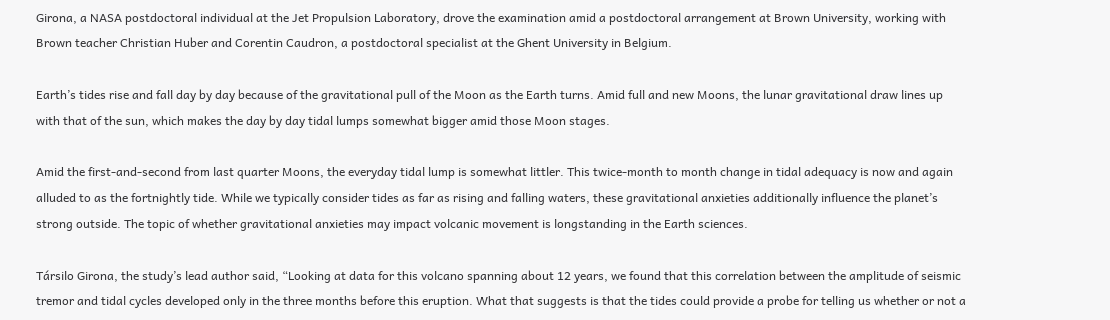Girona, a NASA postdoctoral individual at the Jet Propulsion Laboratory, drove the examination amid a postdoctoral arrangement at Brown University, working with Brown teacher Christian Huber and Corentin Caudron, a postdoctoral specialist at the Ghent University in Belgium.

Earth’s tides rise and fall day by day because of the gravitational pull of the Moon as the Earth turns. Amid full and new Moons, the lunar gravitational draw lines up with that of the sun, which makes the day by day tidal lumps somewhat bigger amid those Moon stages.

Amid the first-and-second from last quarter Moons, the everyday tidal lump is somewhat littler. This twice-month to month change in tidal adequacy is now and again alluded to as the fortnightly tide. While we typically consider tides as far as rising and falling waters, these gravitational anxieties additionally influence the planet’s strong outside. The topic of whether gravitational anxieties may impact volcanic movement is longstanding in the Earth sciences.

Társilo Girona, the study’s lead author said, “Looking at data for this volcano spanning about 12 years, we found that this correlation between the amplitude of seismic tremor and tidal cycles developed only in the three months before this eruption. What that suggests is that the tides could provide a probe for telling us whether or not a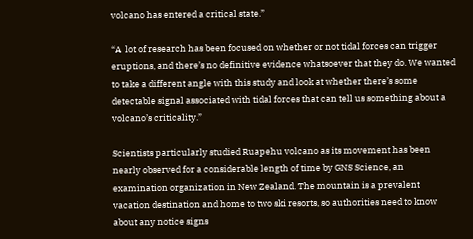volcano has entered a critical state.”

“A  lot of research has been focused on whether or not tidal forces can trigger eruptions, and there’s no definitive evidence whatsoever that they do. We wanted to take a different angle with this study and look at whether there’s some detectable signal associated with tidal forces that can tell us something about a volcano’s criticality.”

Scientists particularly studied Ruapehu volcano as its movement has been nearly observed for a considerable length of time by GNS Science, an examination organization in New Zealand. The mountain is a prevalent vacation destination and home to two ski resorts, so authorities need to know about any notice signs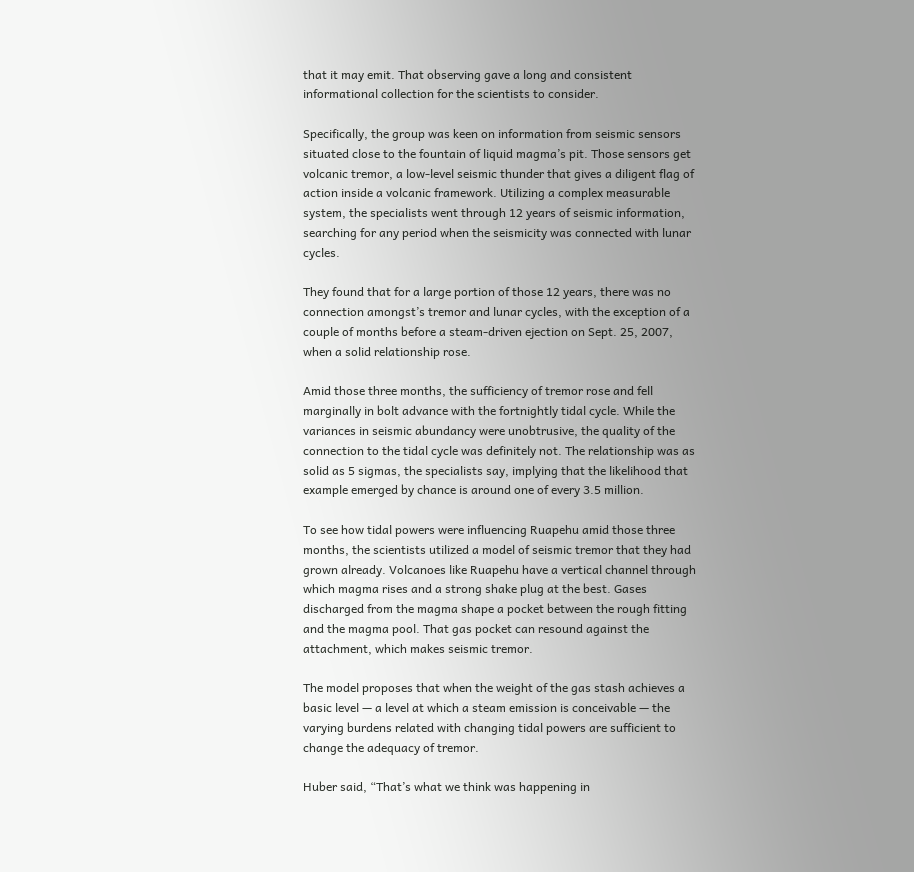that it may emit. That observing gave a long and consistent informational collection for the scientists to consider.

Specifically, the group was keen on information from seismic sensors situated close to the fountain of liquid magma’s pit. Those sensors get volcanic tremor, a low-level seismic thunder that gives a diligent flag of action inside a volcanic framework. Utilizing a complex measurable system, the specialists went through 12 years of seismic information, searching for any period when the seismicity was connected with lunar cycles.

They found that for a large portion of those 12 years, there was no connection amongst’s tremor and lunar cycles, with the exception of a couple of months before a steam-driven ejection on Sept. 25, 2007, when a solid relationship rose.

Amid those three months, the sufficiency of tremor rose and fell marginally in bolt advance with the fortnightly tidal cycle. While the variances in seismic abundancy were unobtrusive, the quality of the connection to the tidal cycle was definitely not. The relationship was as solid as 5 sigmas, the specialists say, implying that the likelihood that example emerged by chance is around one of every 3.5 million.

To see how tidal powers were influencing Ruapehu amid those three months, the scientists utilized a model of seismic tremor that they had grown already. Volcanoes like Ruapehu have a vertical channel through which magma rises and a strong shake plug at the best. Gases discharged from the magma shape a pocket between the rough fitting and the magma pool. That gas pocket can resound against the attachment, which makes seismic tremor.

The model proposes that when the weight of the gas stash achieves a basic level — a level at which a steam emission is conceivable — the varying burdens related with changing tidal powers are sufficient to change the adequacy of tremor.

Huber said, “That’s what we think was happening in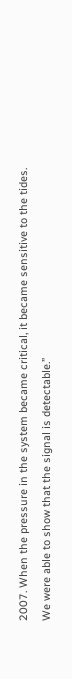2007. When the pressure in the system became critical, it became sensitive to the tides. We were able to show that the signal is detectable.”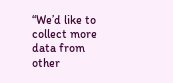“We’d like to collect more data from other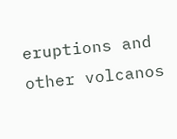eruptions and other volcanos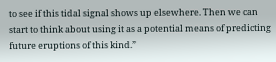to see if this tidal signal shows up elsewhere. Then we can start to think about using it as a potential means of predicting future eruptions of this kind.”